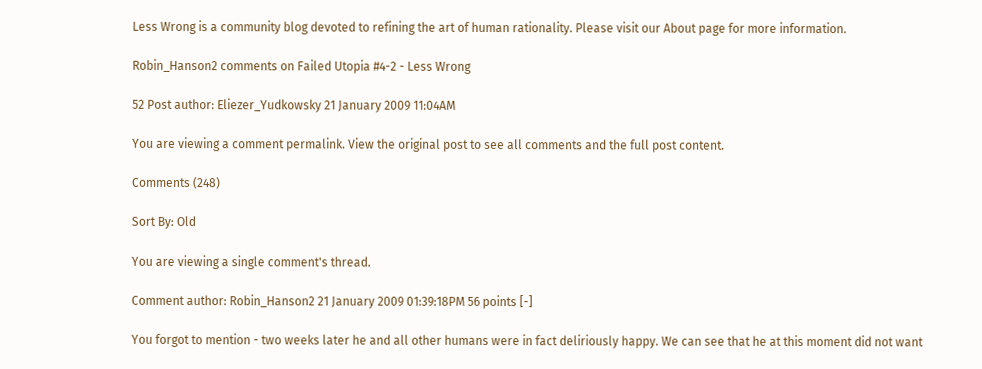Less Wrong is a community blog devoted to refining the art of human rationality. Please visit our About page for more information.

Robin_Hanson2 comments on Failed Utopia #4-2 - Less Wrong

52 Post author: Eliezer_Yudkowsky 21 January 2009 11:04AM

You are viewing a comment permalink. View the original post to see all comments and the full post content.

Comments (248)

Sort By: Old

You are viewing a single comment's thread.

Comment author: Robin_Hanson2 21 January 2009 01:39:18PM 56 points [-]

You forgot to mention - two weeks later he and all other humans were in fact deliriously happy. We can see that he at this moment did not want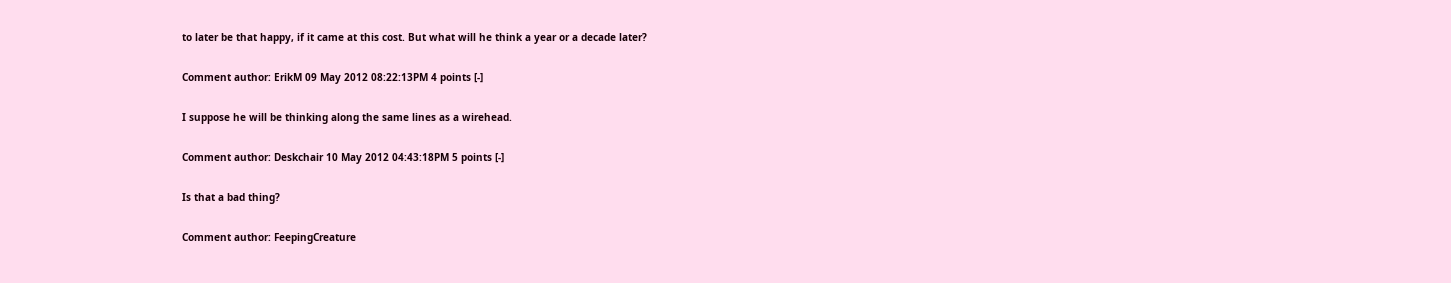to later be that happy, if it came at this cost. But what will he think a year or a decade later?

Comment author: ErikM 09 May 2012 08:22:13PM 4 points [-]

I suppose he will be thinking along the same lines as a wirehead.

Comment author: Deskchair 10 May 2012 04:43:18PM 5 points [-]

Is that a bad thing?

Comment author: FeepingCreature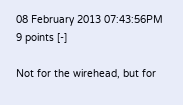08 February 2013 07:43:56PM 9 points [-]

Not for the wirehead, but for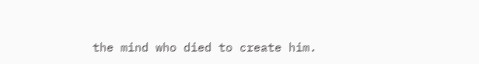the mind who died to create him.